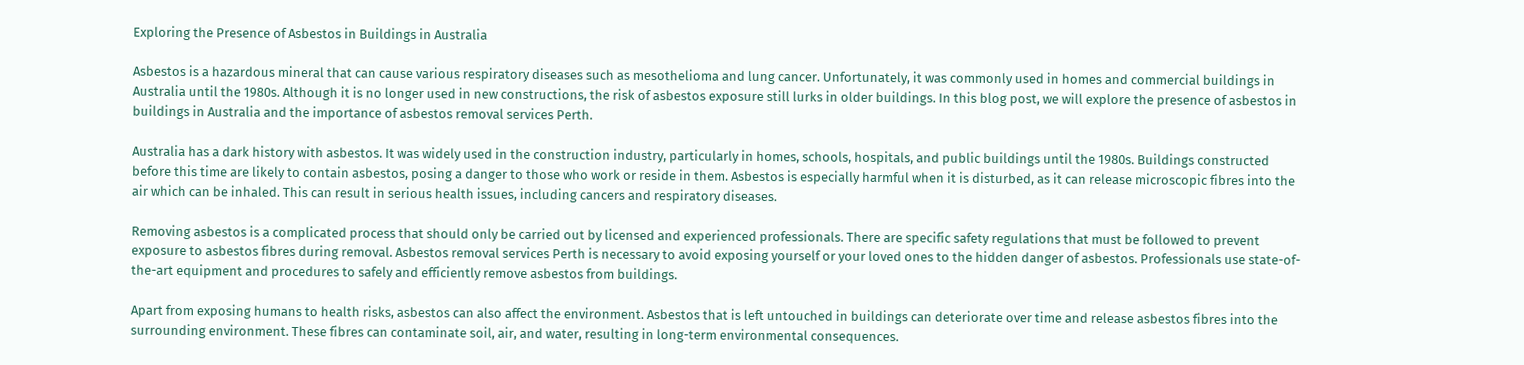Exploring the Presence of Asbestos in Buildings in Australia

Asbestos is a hazardous mineral that can cause various respiratory diseases such as mesothelioma and lung cancer. Unfortunately, it was commonly used in homes and commercial buildings in Australia until the 1980s. Although it is no longer used in new constructions, the risk of asbestos exposure still lurks in older buildings. In this blog post, we will explore the presence of asbestos in buildings in Australia and the importance of asbestos removal services Perth.

Australia has a dark history with asbestos. It was widely used in the construction industry, particularly in homes, schools, hospitals, and public buildings until the 1980s. Buildings constructed before this time are likely to contain asbestos, posing a danger to those who work or reside in them. Asbestos is especially harmful when it is disturbed, as it can release microscopic fibres into the air which can be inhaled. This can result in serious health issues, including cancers and respiratory diseases.

Removing asbestos is a complicated process that should only be carried out by licensed and experienced professionals. There are specific safety regulations that must be followed to prevent exposure to asbestos fibres during removal. Asbestos removal services Perth is necessary to avoid exposing yourself or your loved ones to the hidden danger of asbestos. Professionals use state-of-the-art equipment and procedures to safely and efficiently remove asbestos from buildings.

Apart from exposing humans to health risks, asbestos can also affect the environment. Asbestos that is left untouched in buildings can deteriorate over time and release asbestos fibres into the surrounding environment. These fibres can contaminate soil, air, and water, resulting in long-term environmental consequences.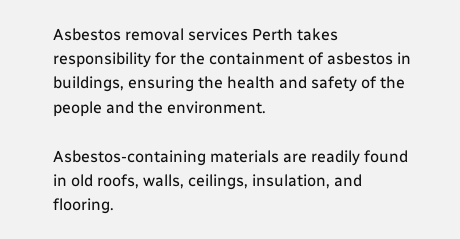Asbestos removal services Perth takes responsibility for the containment of asbestos in buildings, ensuring the health and safety of the people and the environment.

Asbestos-containing materials are readily found in old roofs, walls, ceilings, insulation, and flooring.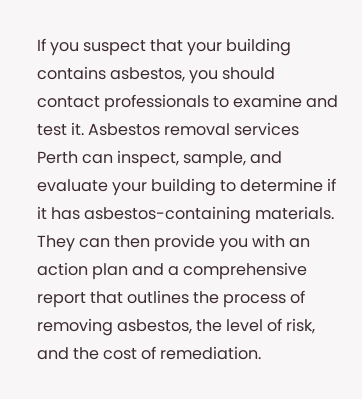If you suspect that your building contains asbestos, you should contact professionals to examine and test it. Asbestos removal services Perth can inspect, sample, and evaluate your building to determine if it has asbestos-containing materials. They can then provide you with an action plan and a comprehensive report that outlines the process of removing asbestos, the level of risk, and the cost of remediation.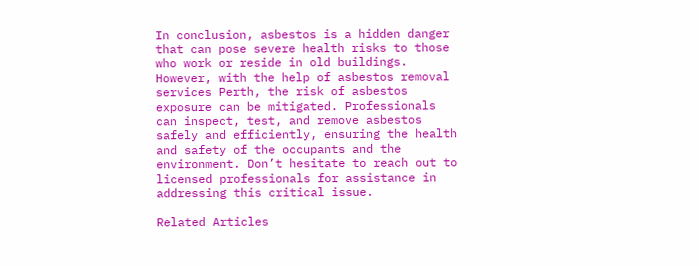In conclusion, asbestos is a hidden danger that can pose severe health risks to those who work or reside in old buildings. However, with the help of asbestos removal services Perth, the risk of asbestos exposure can be mitigated. Professionals can inspect, test, and remove asbestos safely and efficiently, ensuring the health and safety of the occupants and the environment. Don’t hesitate to reach out to licensed professionals for assistance in addressing this critical issue.

Related Articles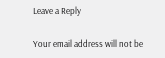Leave a Reply

Your email address will not be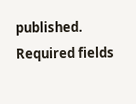published. Required fields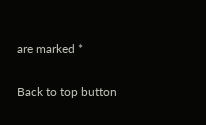are marked *

Back to top button